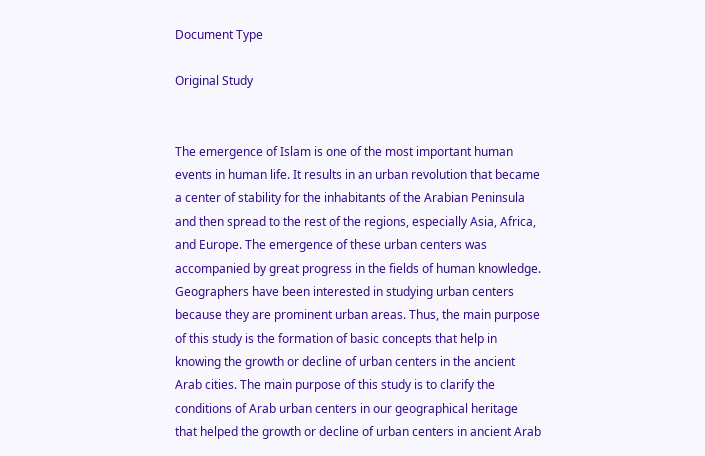Document Type

Original Study


The emergence of Islam is one of the most important human events in human life. It results in an urban revolution that became a center of stability for the inhabitants of the Arabian Peninsula and then spread to the rest of the regions, especially Asia, Africa, and Europe. The emergence of these urban centers was accompanied by great progress in the fields of human knowledge. Geographers have been interested in studying urban centers because they are prominent urban areas. Thus, the main purpose of this study is the formation of basic concepts that help in knowing the growth or decline of urban centers in the ancient Arab cities. The main purpose of this study is to clarify the conditions of Arab urban centers in our geographical heritage that helped the growth or decline of urban centers in ancient Arab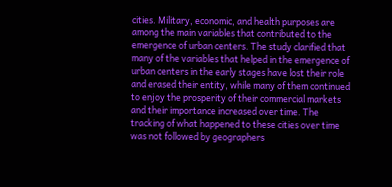cities. Military, economic, and health purposes are among the main variables that contributed to the emergence of urban centers. The study clarified that many of the variables that helped in the emergence of urban centers in the early stages have lost their role and erased their entity, while many of them continued to enjoy the prosperity of their commercial markets and their importance increased over time. The tracking of what happened to these cities over time was not followed by geographers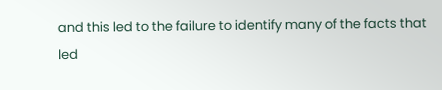and this led to the failure to identify many of the facts that led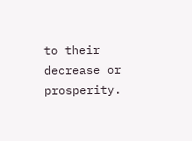to their decrease or prosperity.